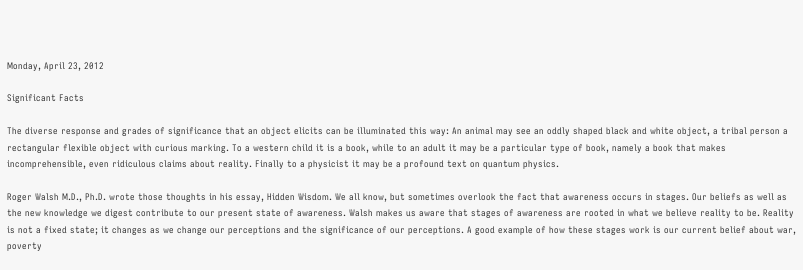Monday, April 23, 2012

Significant Facts

The diverse response and grades of significance that an object elicits can be illuminated this way: An animal may see an oddly shaped black and white object, a tribal person a rectangular flexible object with curious marking. To a western child it is a book, while to an adult it may be a particular type of book, namely a book that makes incomprehensible, even ridiculous claims about reality. Finally to a physicist it may be a profound text on quantum physics.

Roger Walsh M.D., Ph.D. wrote those thoughts in his essay, Hidden Wisdom. We all know, but sometimes overlook the fact that awareness occurs in stages. Our beliefs as well as the new knowledge we digest contribute to our present state of awareness. Walsh makes us aware that stages of awareness are rooted in what we believe reality to be. Reality is not a fixed state; it changes as we change our perceptions and the significance of our perceptions. A good example of how these stages work is our current belief about war, poverty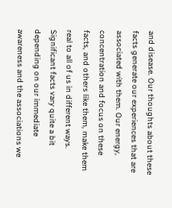and disease. Our thoughts about these facts generate our experiences that are associated with them. Our energy, concentration and focus on these facts, and others like them, make them real to all of us in different ways. Significant facts vary quite a bit depending on our immediate awareness and the associations we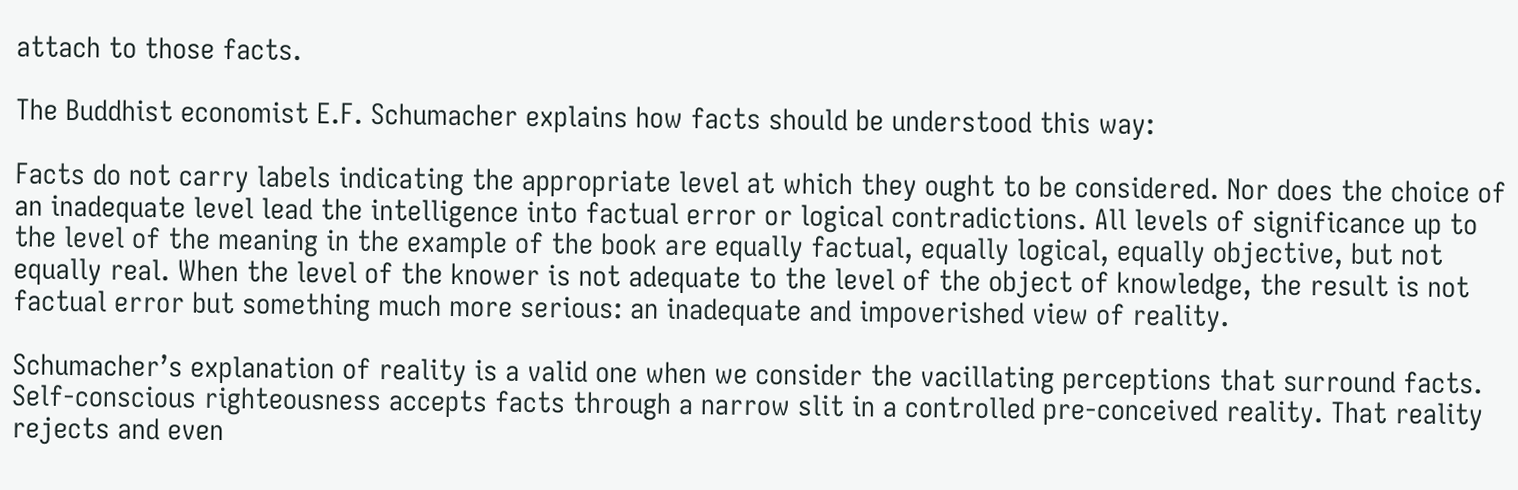attach to those facts.

The Buddhist economist E.F. Schumacher explains how facts should be understood this way:

Facts do not carry labels indicating the appropriate level at which they ought to be considered. Nor does the choice of an inadequate level lead the intelligence into factual error or logical contradictions. All levels of significance up to the level of the meaning in the example of the book are equally factual, equally logical, equally objective, but not equally real. When the level of the knower is not adequate to the level of the object of knowledge, the result is not factual error but something much more serious: an inadequate and impoverished view of reality.

Schumacher’s explanation of reality is a valid one when we consider the vacillating perceptions that surround facts. Self-conscious righteousness accepts facts through a narrow slit in a controlled pre-conceived reality. That reality rejects and even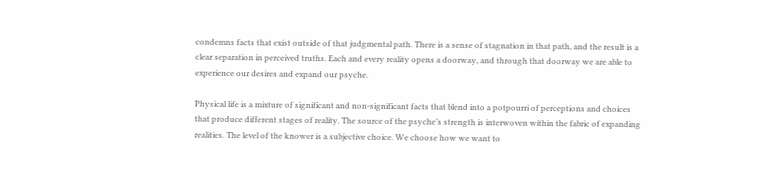condemns facts that exist outside of that judgmental path. There is a sense of stagnation in that path, and the result is a clear separation in perceived truths. Each and every reality opens a doorway, and through that doorway we are able to experience our desires and expand our psyche.

Physical life is a mixture of significant and non-significant facts that blend into a potpourri of perceptions and choices that produce different stages of reality. The source of the psyche’s strength is interwoven within the fabric of expanding realities. The level of the knower is a subjective choice. We choose how we want to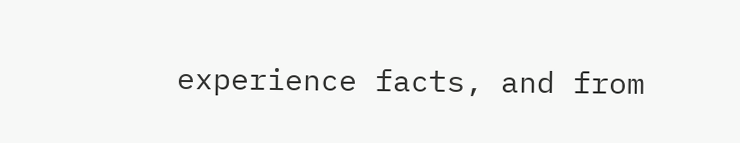experience facts, and from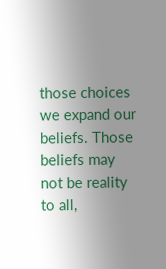those choices we expand our beliefs. Those beliefs may not be reality to all,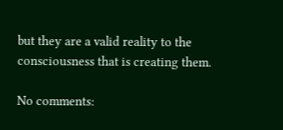but they are a valid reality to the consciousness that is creating them.

No comments: